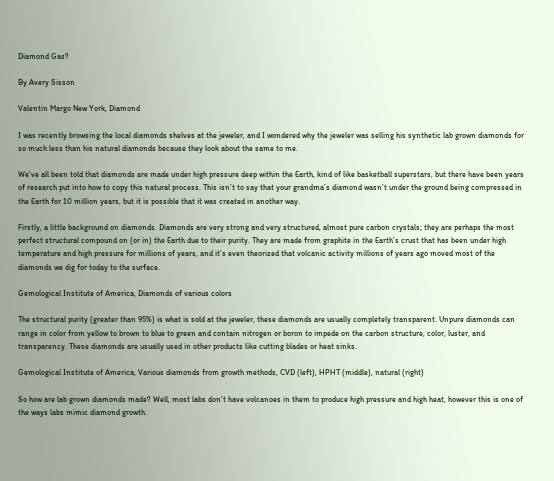Diamond Gas?

By Avery Sisson

Valentin Margo New York, Diamond

I was recently browsing the local diamonds shelves at the jeweler, and I wondered why the jeweler was selling his synthetic lab grown diamonds for so much less than his natural diamonds because they look about the same to me.

We’ve all been told that diamonds are made under high pressure deep within the Earth, kind of like basketball superstars, but there have been years of research put into how to copy this natural process. This isn’t to say that your grandma’s diamond wasn’t under the ground being compressed in the Earth for 10 million years, but it is possible that it was created in another way.

Firstly, a little background on diamonds. Diamonds are very strong and very structured, almost pure carbon crystals; they are perhaps the most perfect structural compound on (or in) the Earth due to their purity. They are made from graphite in the Earth’s crust that has been under high temperature and high pressure for millions of years, and it’s even theorized that volcanic activity millions of years ago moved most of the diamonds we dig for today to the surface.

Gemological Institute of America, Diamonds of various colors

The structural purity (greater than 95%) is what is sold at the jeweler, these diamonds are usually completely transparent. Unpure diamonds can range in color from yellow to brown to blue to green and contain nitrogen or boron to impede on the carbon structure, color, luster, and transparency. These diamonds are usually used in other products like cutting blades or heat sinks.

Gemological Institute of America, Various diamonds from growth methods, CVD (left), HPHT (middle), natural (right)

So how are lab grown diamonds made? Well, most labs don’t have volcanoes in them to produce high pressure and high heat, however this is one of the ways labs mimic diamond growth.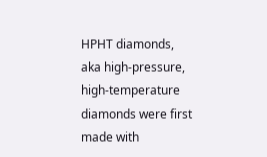HPHT diamonds, aka high-pressure, high-temperature diamonds were first made with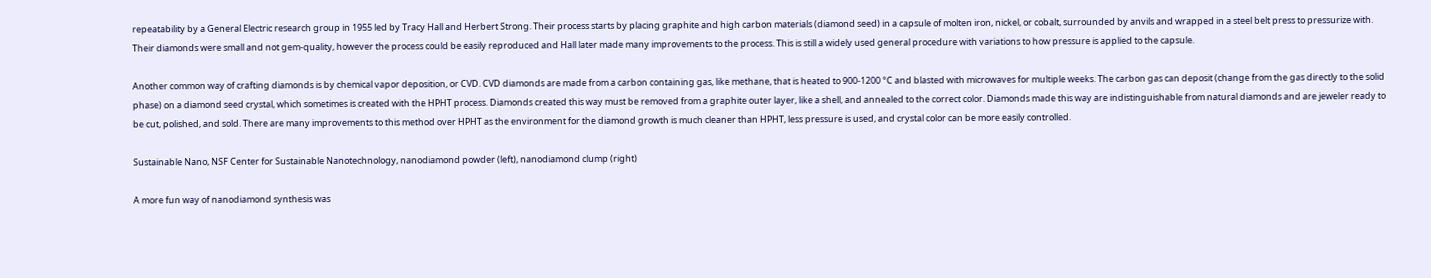repeatability by a General Electric research group in 1955 led by Tracy Hall and Herbert Strong. Their process starts by placing graphite and high carbon materials (diamond seed) in a capsule of molten iron, nickel, or cobalt, surrounded by anvils and wrapped in a steel belt press to pressurize with. Their diamonds were small and not gem-quality, however the process could be easily reproduced and Hall later made many improvements to the process. This is still a widely used general procedure with variations to how pressure is applied to the capsule.

Another common way of crafting diamonds is by chemical vapor deposition, or CVD. CVD diamonds are made from a carbon containing gas, like methane, that is heated to 900-1200 °C and blasted with microwaves for multiple weeks. The carbon gas can deposit (change from the gas directly to the solid phase) on a diamond seed crystal, which sometimes is created with the HPHT process. Diamonds created this way must be removed from a graphite outer layer, like a shell, and annealed to the correct color. Diamonds made this way are indistinguishable from natural diamonds and are jeweler ready to be cut, polished, and sold. There are many improvements to this method over HPHT as the environment for the diamond growth is much cleaner than HPHT, less pressure is used, and crystal color can be more easily controlled.

Sustainable Nano, NSF Center for Sustainable Nanotechnology, nanodiamond powder (left), nanodiamond clump (right)

A more fun way of nanodiamond synthesis was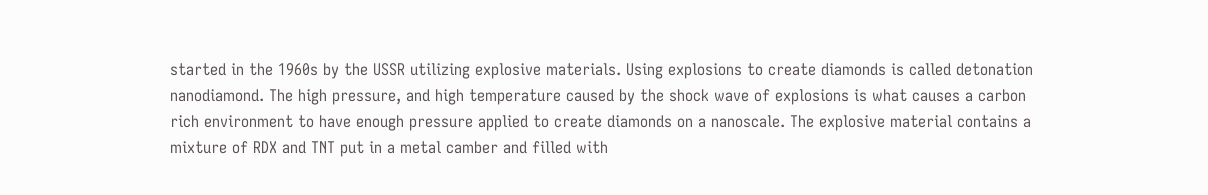started in the 1960s by the USSR utilizing explosive materials. Using explosions to create diamonds is called detonation nanodiamond. The high pressure, and high temperature caused by the shock wave of explosions is what causes a carbon rich environment to have enough pressure applied to create diamonds on a nanoscale. The explosive material contains a mixture of RDX and TNT put in a metal camber and filled with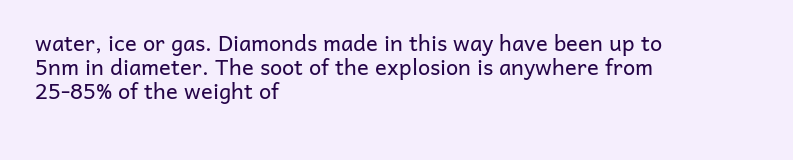water, ice or gas. Diamonds made in this way have been up to 5nm in diameter. The soot of the explosion is anywhere from 25-85% of the weight of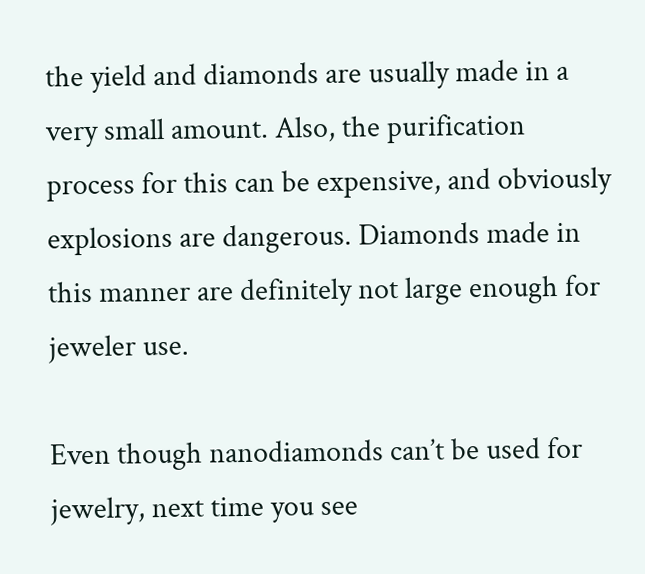the yield and diamonds are usually made in a very small amount. Also, the purification process for this can be expensive, and obviously explosions are dangerous. Diamonds made in this manner are definitely not large enough for jeweler use.

Even though nanodiamonds can’t be used for jewelry, next time you see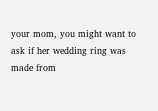your mom, you might want to ask if her wedding ring was made from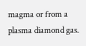magma or from a plasma diamond gas.